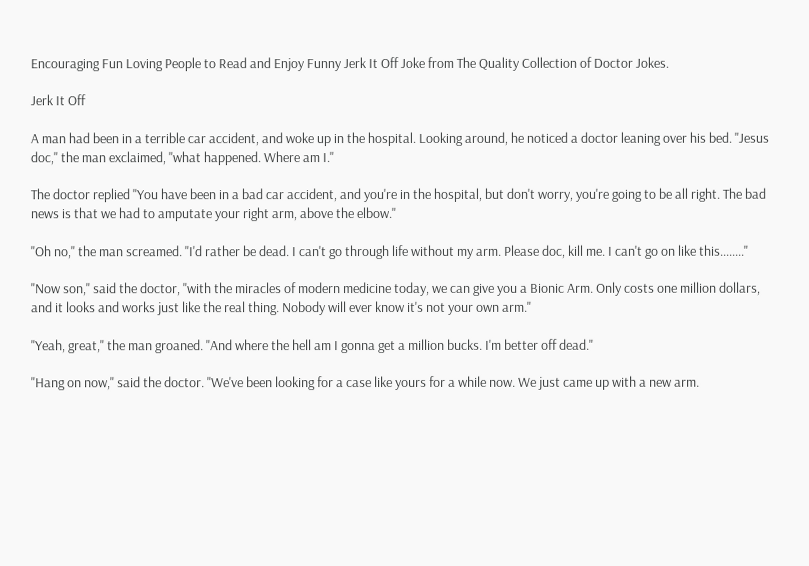Encouraging Fun Loving People to Read and Enjoy Funny Jerk It Off Joke from The Quality Collection of Doctor Jokes.

Jerk It Off

A man had been in a terrible car accident, and woke up in the hospital. Looking around, he noticed a doctor leaning over his bed. "Jesus doc," the man exclaimed, "what happened. Where am I."

The doctor replied "You have been in a bad car accident, and you're in the hospital, but don't worry, you're going to be all right. The bad news is that we had to amputate your right arm, above the elbow."

"Oh no," the man screamed. "I'd rather be dead. I can't go through life without my arm. Please doc, kill me. I can't go on like this........"

"Now son," said the doctor, "with the miracles of modern medicine today, we can give you a Bionic Arm. Only costs one million dollars, and it looks and works just like the real thing. Nobody will ever know it's not your own arm."

"Yeah, great," the man groaned. "And where the hell am I gonna get a million bucks. I'm better off dead."

"Hang on now," said the doctor. "We've been looking for a case like yours for a while now. We just came up with a new arm.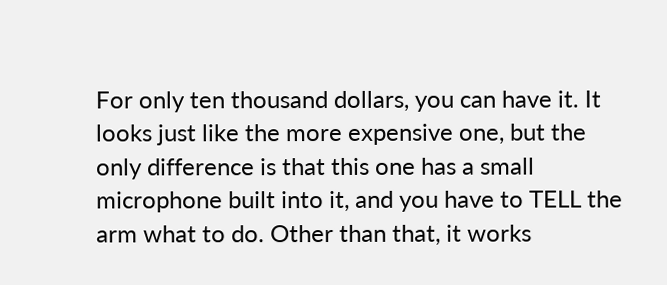For only ten thousand dollars, you can have it. It looks just like the more expensive one, but the only difference is that this one has a small microphone built into it, and you have to TELL the arm what to do. Other than that, it works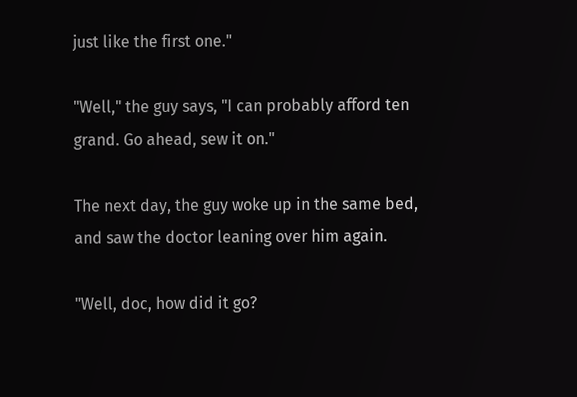just like the first one."

"Well," the guy says, "I can probably afford ten grand. Go ahead, sew it on."

The next day, the guy woke up in the same bed, and saw the doctor leaning over him again.

"Well, doc, how did it go?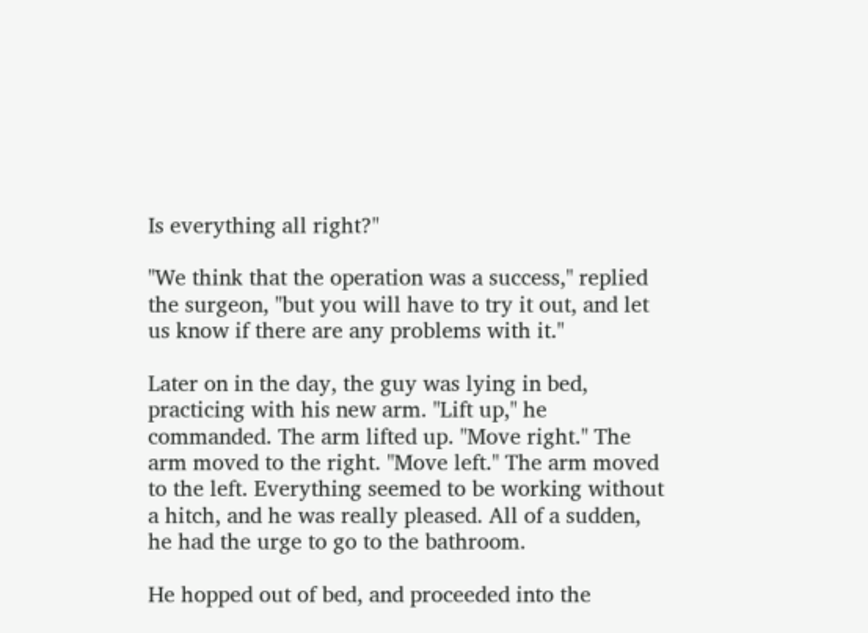Is everything all right?"

"We think that the operation was a success," replied the surgeon, "but you will have to try it out, and let us know if there are any problems with it."

Later on in the day, the guy was lying in bed, practicing with his new arm. "Lift up," he commanded. The arm lifted up. "Move right." The arm moved to the right. "Move left." The arm moved to the left. Everything seemed to be working without a hitch, and he was really pleased. All of a sudden, he had the urge to go to the bathroom.

He hopped out of bed, and proceeded into the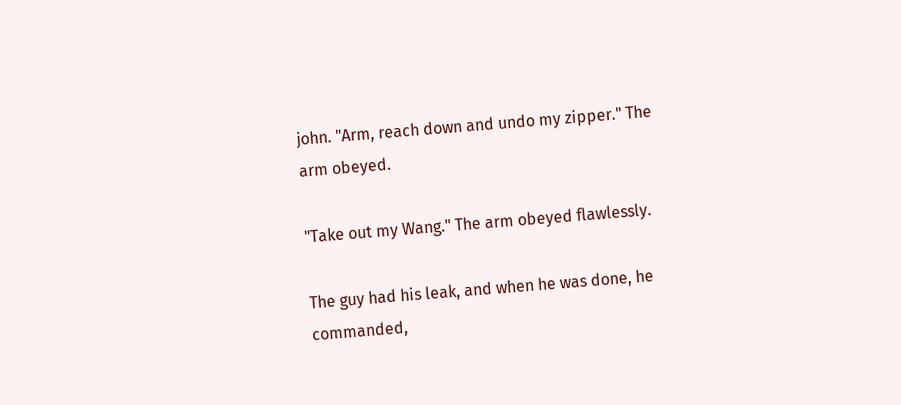john. "Arm, reach down and undo my zipper." The arm obeyed.

"Take out my Wang." The arm obeyed flawlessly.

The guy had his leak, and when he was done, he commanded,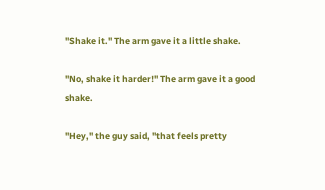"Shake it." The arm gave it a little shake.

"No, shake it harder!" The arm gave it a good shake.

"Hey," the guy said, "that feels pretty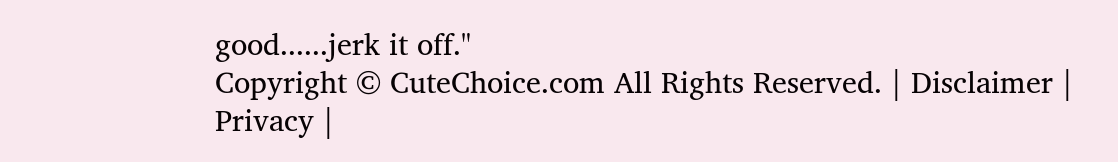good......jerk it off."
Copyright © CuteChoice.com All Rights Reserved. | Disclaimer | Privacy |